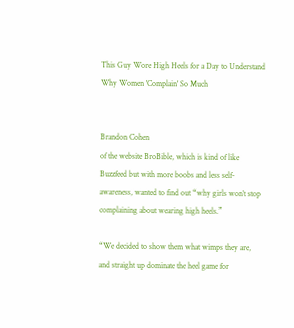This Guy Wore High Heels for a Day to Understand Why Women 'Complain' So Much


Brandon Cohen
of the website BroBible, which is kind of like Buzzfeed but with more boobs and less self-awareness, wanted to find out “why girls won’t stop complaining about wearing high heels.”

“We decided to show them what wimps they are, and straight up dominate the heel game for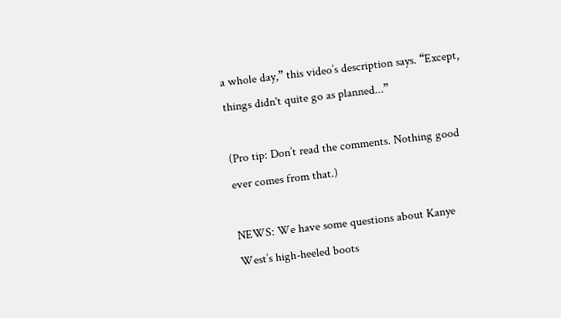a whole day,” this video’s description says. “Except, things didn't quite go as planned...”

(Pro tip: Don’t read the comments. Nothing good ever comes from that.)

NEWS: We have some questions about Kanye West’s high-heeled boots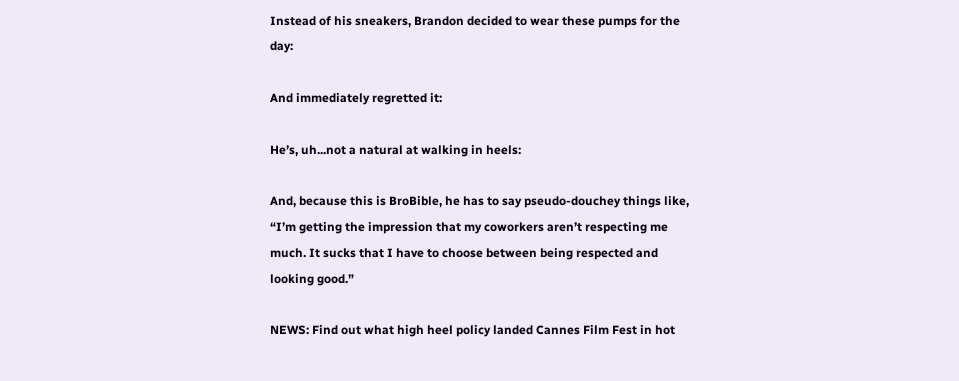Instead of his sneakers, Brandon decided to wear these pumps for the day:

And immediately regretted it:

He’s, uh...not a natural at walking in heels:

And, because this is BroBible, he has to say pseudo-douchey things like, “I’m getting the impression that my coworkers aren’t respecting me much. It sucks that I have to choose between being respected and looking good.”

NEWS: Find out what high heel policy landed Cannes Film Fest in hot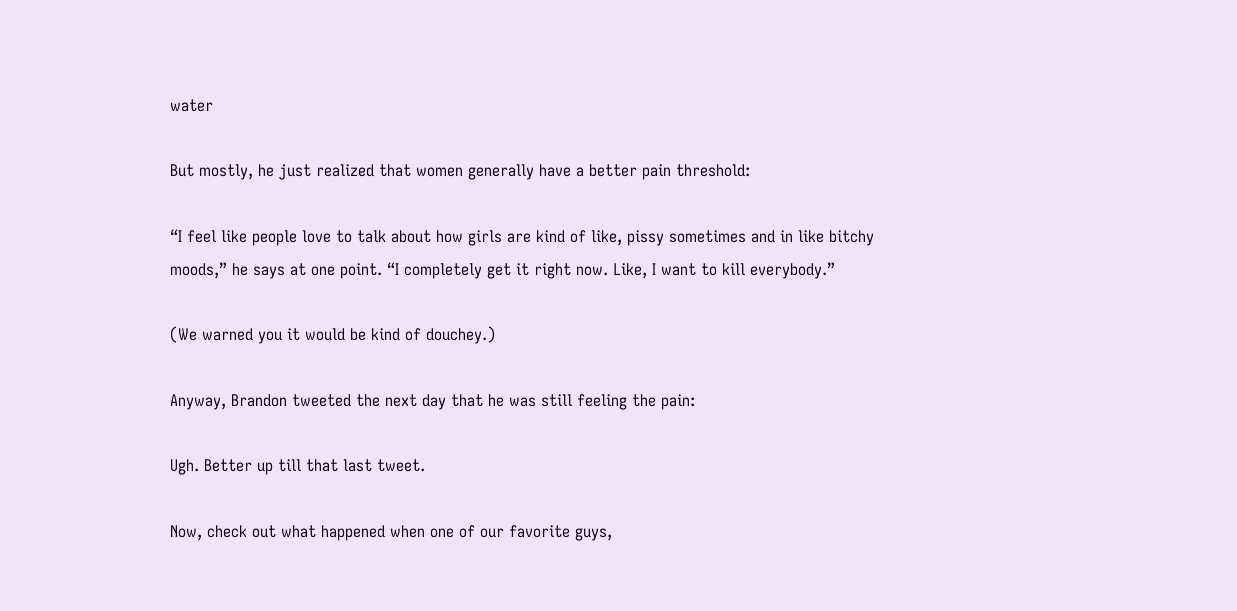water

But mostly, he just realized that women generally have a better pain threshold:

“I feel like people love to talk about how girls are kind of like, pissy sometimes and in like bitchy moods,” he says at one point. “I completely get it right now. Like, I want to kill everybody.”

(We warned you it would be kind of douchey.)

Anyway, Brandon tweeted the next day that he was still feeling the pain:

Ugh. Better up till that last tweet.

Now, check out what happened when one of our favorite guys,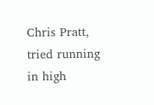Chris Pratt, tried running in high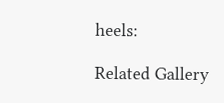heels:

Related Gallery